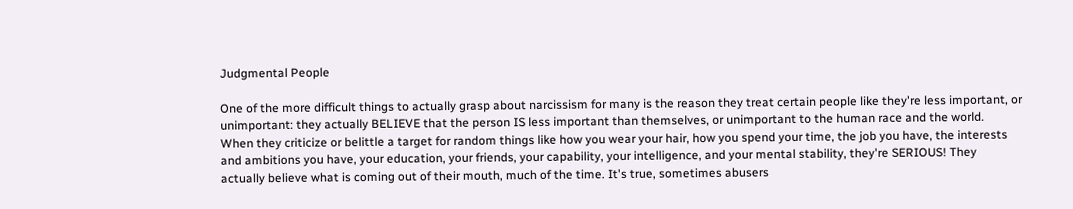Judgmental People

One of the more difficult things to actually grasp about narcissism for many is the reason they treat certain people like they're less important, or unimportant: they actually BELIEVE that the person IS less important than themselves, or unimportant to the human race and the world.
When they criticize or belittle a target for random things like how you wear your hair, how you spend your time, the job you have, the interests and ambitions you have, your education, your friends, your capability, your intelligence, and your mental stability, they're SERIOUS! They actually believe what is coming out of their mouth, much of the time. It's true, sometimes abusers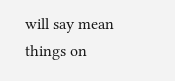will say mean things on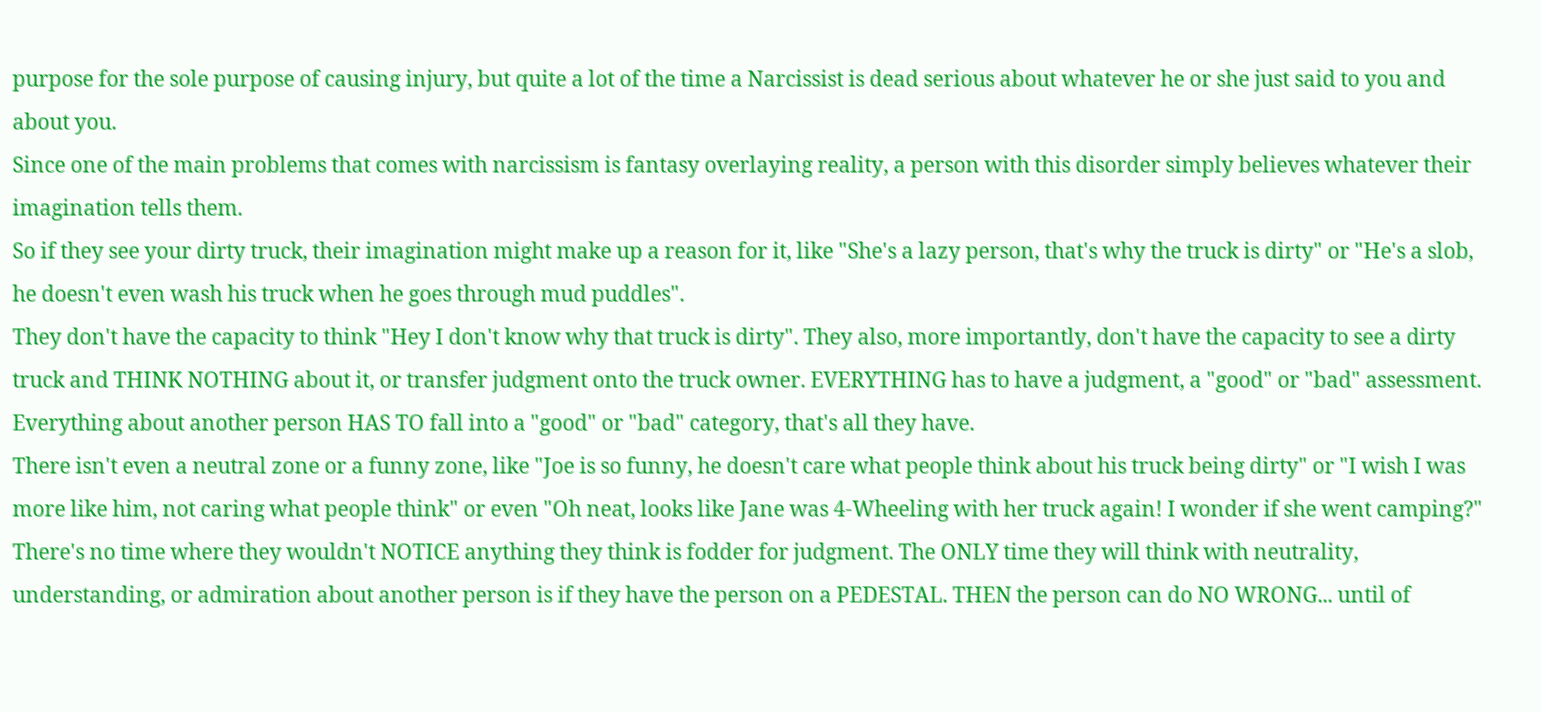purpose for the sole purpose of causing injury, but quite a lot of the time a Narcissist is dead serious about whatever he or she just said to you and about you.
Since one of the main problems that comes with narcissism is fantasy overlaying reality, a person with this disorder simply believes whatever their imagination tells them.
So if they see your dirty truck, their imagination might make up a reason for it, like "She's a lazy person, that's why the truck is dirty" or "He's a slob, he doesn't even wash his truck when he goes through mud puddles".
They don't have the capacity to think "Hey I don't know why that truck is dirty". They also, more importantly, don't have the capacity to see a dirty truck and THINK NOTHING about it, or transfer judgment onto the truck owner. EVERYTHING has to have a judgment, a "good" or "bad" assessment. Everything about another person HAS TO fall into a "good" or "bad" category, that's all they have.
There isn't even a neutral zone or a funny zone, like "Joe is so funny, he doesn't care what people think about his truck being dirty" or "I wish I was more like him, not caring what people think" or even "Oh neat, looks like Jane was 4-Wheeling with her truck again! I wonder if she went camping?"
There's no time where they wouldn't NOTICE anything they think is fodder for judgment. The ONLY time they will think with neutrality, understanding, or admiration about another person is if they have the person on a PEDESTAL. THEN the person can do NO WRONG... until of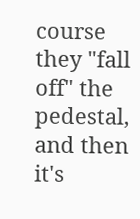course they "fall off" the pedestal, and then it's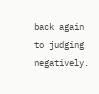back again to judging negatively.